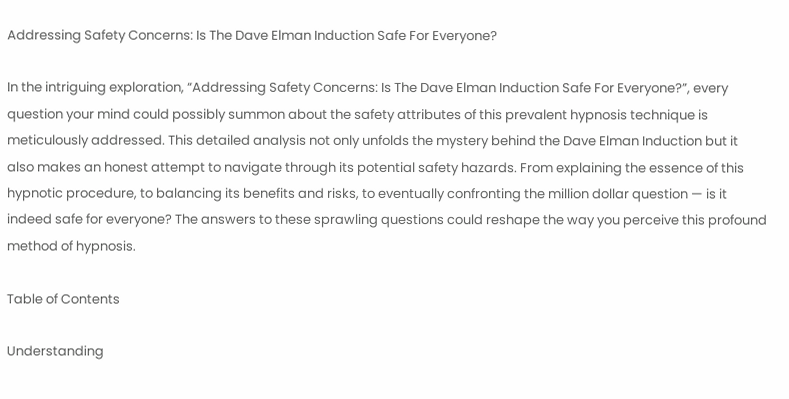Addressing Safety Concerns: Is The Dave Elman Induction Safe For Everyone?

In the intriguing exploration, “Addressing Safety Concerns: Is The Dave Elman Induction Safe For Everyone?”, every question your mind could possibly summon about the safety attributes of this prevalent hypnosis technique is meticulously addressed. This detailed analysis not only unfolds the mystery behind the Dave Elman Induction but it also makes an honest attempt to navigate through its potential safety hazards. From explaining the essence of this hypnotic procedure, to balancing its benefits and risks, to eventually confronting the million dollar question — is it indeed safe for everyone? The answers to these sprawling questions could reshape the way you perceive this profound method of hypnosis.

Table of Contents

Understanding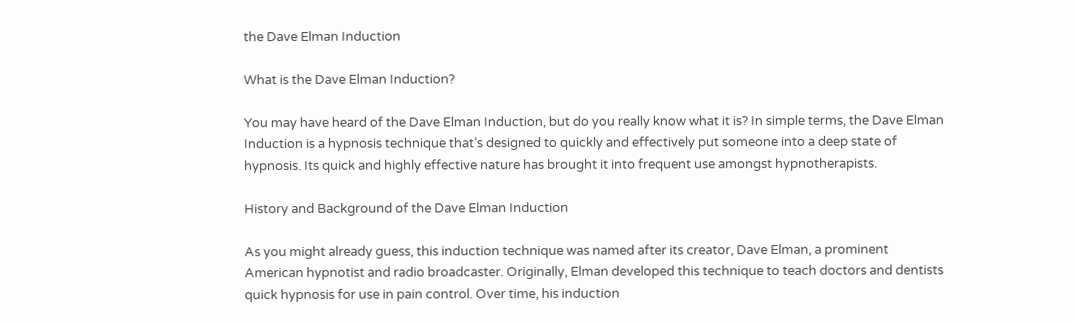the Dave Elman Induction

What is the Dave Elman Induction?

You may have heard of the Dave Elman Induction, but do you really know what it is? In simple terms, the Dave Elman Induction is a hypnosis technique that’s designed to quickly and effectively put someone into a deep state of hypnosis. Its quick and highly effective nature has brought it into frequent use amongst hypnotherapists.

History and Background of the Dave Elman Induction

As you might already guess, this induction technique was named after its creator, Dave Elman, a prominent American hypnotist and radio broadcaster. Originally, Elman developed this technique to teach doctors and dentists quick hypnosis for use in pain control. Over time, his induction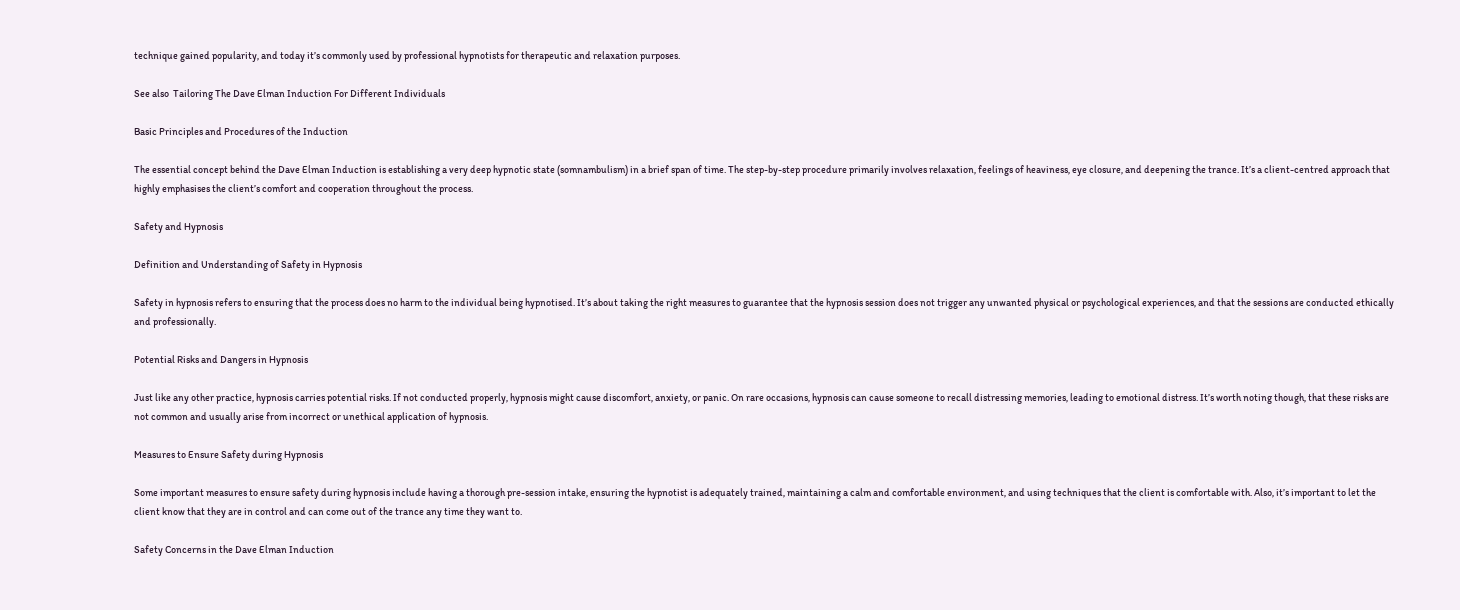technique gained popularity, and today it’s commonly used by professional hypnotists for therapeutic and relaxation purposes.

See also  Tailoring The Dave Elman Induction For Different Individuals

Basic Principles and Procedures of the Induction

The essential concept behind the Dave Elman Induction is establishing a very deep hypnotic state (somnambulism) in a brief span of time. The step-by-step procedure primarily involves relaxation, feelings of heaviness, eye closure, and deepening the trance. It’s a client-centred approach that highly emphasises the client’s comfort and cooperation throughout the process.

Safety and Hypnosis

Definition and Understanding of Safety in Hypnosis

Safety in hypnosis refers to ensuring that the process does no harm to the individual being hypnotised. It’s about taking the right measures to guarantee that the hypnosis session does not trigger any unwanted physical or psychological experiences, and that the sessions are conducted ethically and professionally.

Potential Risks and Dangers in Hypnosis

Just like any other practice, hypnosis carries potential risks. If not conducted properly, hypnosis might cause discomfort, anxiety, or panic. On rare occasions, hypnosis can cause someone to recall distressing memories, leading to emotional distress. It’s worth noting though, that these risks are not common and usually arise from incorrect or unethical application of hypnosis.

Measures to Ensure Safety during Hypnosis

Some important measures to ensure safety during hypnosis include having a thorough pre-session intake, ensuring the hypnotist is adequately trained, maintaining a calm and comfortable environment, and using techniques that the client is comfortable with. Also, it’s important to let the client know that they are in control and can come out of the trance any time they want to.

Safety Concerns in the Dave Elman Induction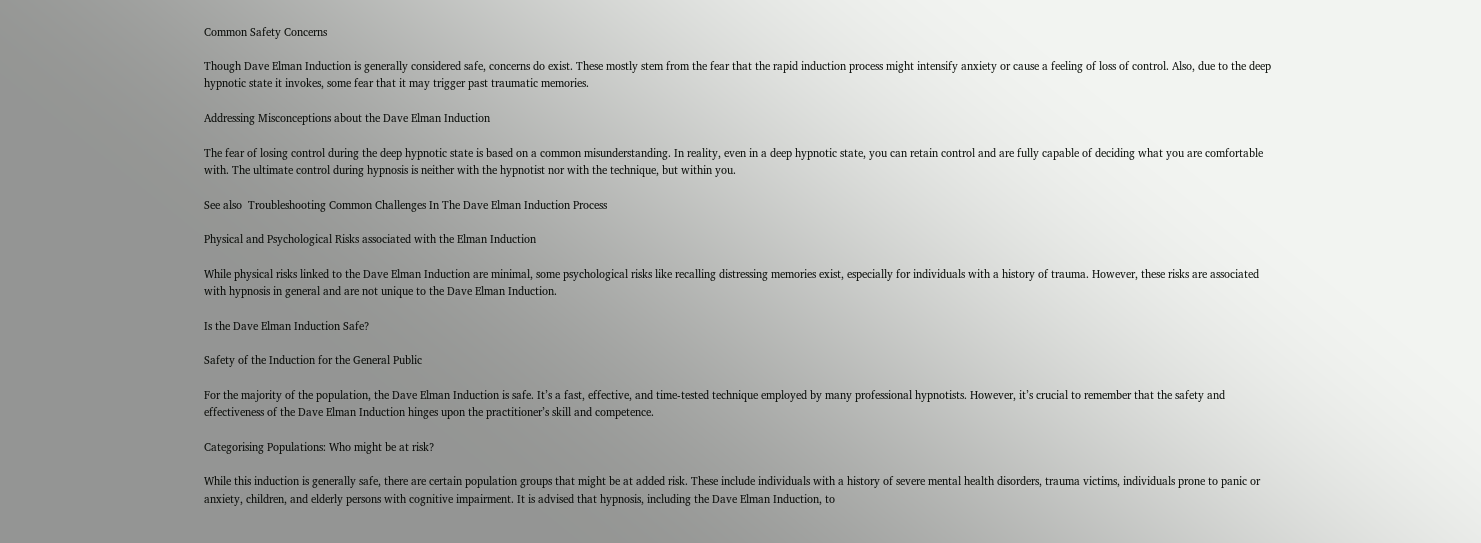Common Safety Concerns

Though Dave Elman Induction is generally considered safe, concerns do exist. These mostly stem from the fear that the rapid induction process might intensify anxiety or cause a feeling of loss of control. Also, due to the deep hypnotic state it invokes, some fear that it may trigger past traumatic memories.

Addressing Misconceptions about the Dave Elman Induction

The fear of losing control during the deep hypnotic state is based on a common misunderstanding. In reality, even in a deep hypnotic state, you can retain control and are fully capable of deciding what you are comfortable with. The ultimate control during hypnosis is neither with the hypnotist nor with the technique, but within you.

See also  Troubleshooting Common Challenges In The Dave Elman Induction Process

Physical and Psychological Risks associated with the Elman Induction

While physical risks linked to the Dave Elman Induction are minimal, some psychological risks like recalling distressing memories exist, especially for individuals with a history of trauma. However, these risks are associated with hypnosis in general and are not unique to the Dave Elman Induction.

Is the Dave Elman Induction Safe?

Safety of the Induction for the General Public

For the majority of the population, the Dave Elman Induction is safe. It’s a fast, effective, and time-tested technique employed by many professional hypnotists. However, it’s crucial to remember that the safety and effectiveness of the Dave Elman Induction hinges upon the practitioner’s skill and competence.

Categorising Populations: Who might be at risk?

While this induction is generally safe, there are certain population groups that might be at added risk. These include individuals with a history of severe mental health disorders, trauma victims, individuals prone to panic or anxiety, children, and elderly persons with cognitive impairment. It is advised that hypnosis, including the Dave Elman Induction, to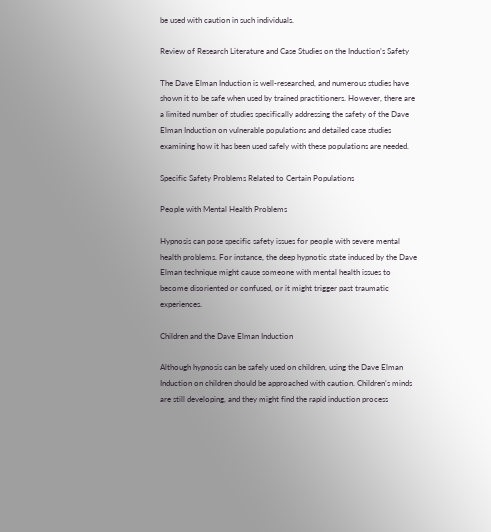be used with caution in such individuals.

Review of Research Literature and Case Studies on the Induction’s Safety

The Dave Elman Induction is well-researched, and numerous studies have shown it to be safe when used by trained practitioners. However, there are a limited number of studies specifically addressing the safety of the Dave Elman Induction on vulnerable populations and detailed case studies examining how it has been used safely with these populations are needed.

Specific Safety Problems Related to Certain Populations

People with Mental Health Problems

Hypnosis can pose specific safety issues for people with severe mental health problems. For instance, the deep hypnotic state induced by the Dave Elman technique might cause someone with mental health issues to become disoriented or confused, or it might trigger past traumatic experiences.

Children and the Dave Elman Induction

Although hypnosis can be safely used on children, using the Dave Elman Induction on children should be approached with caution. Children’s minds are still developing, and they might find the rapid induction process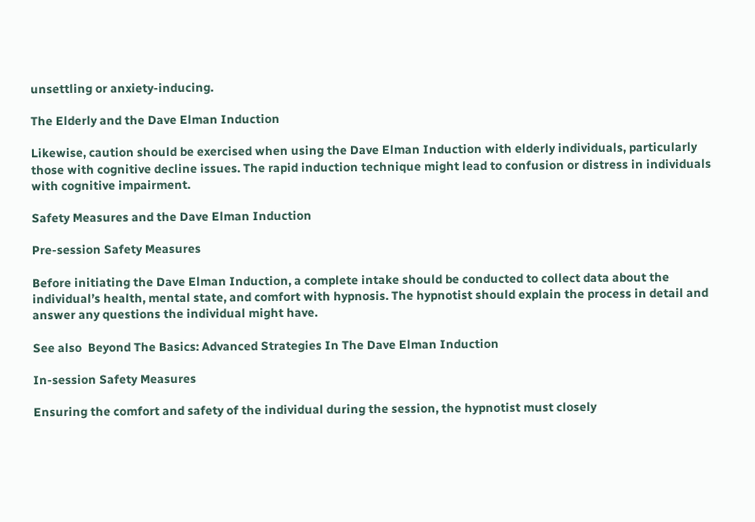unsettling or anxiety-inducing.

The Elderly and the Dave Elman Induction

Likewise, caution should be exercised when using the Dave Elman Induction with elderly individuals, particularly those with cognitive decline issues. The rapid induction technique might lead to confusion or distress in individuals with cognitive impairment.

Safety Measures and the Dave Elman Induction

Pre-session Safety Measures

Before initiating the Dave Elman Induction, a complete intake should be conducted to collect data about the individual’s health, mental state, and comfort with hypnosis. The hypnotist should explain the process in detail and answer any questions the individual might have.

See also  Beyond The Basics: Advanced Strategies In The Dave Elman Induction

In-session Safety Measures

Ensuring the comfort and safety of the individual during the session, the hypnotist must closely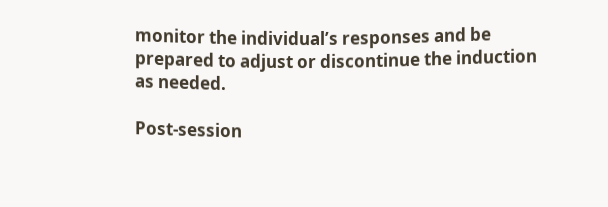monitor the individual’s responses and be prepared to adjust or discontinue the induction as needed.

Post-session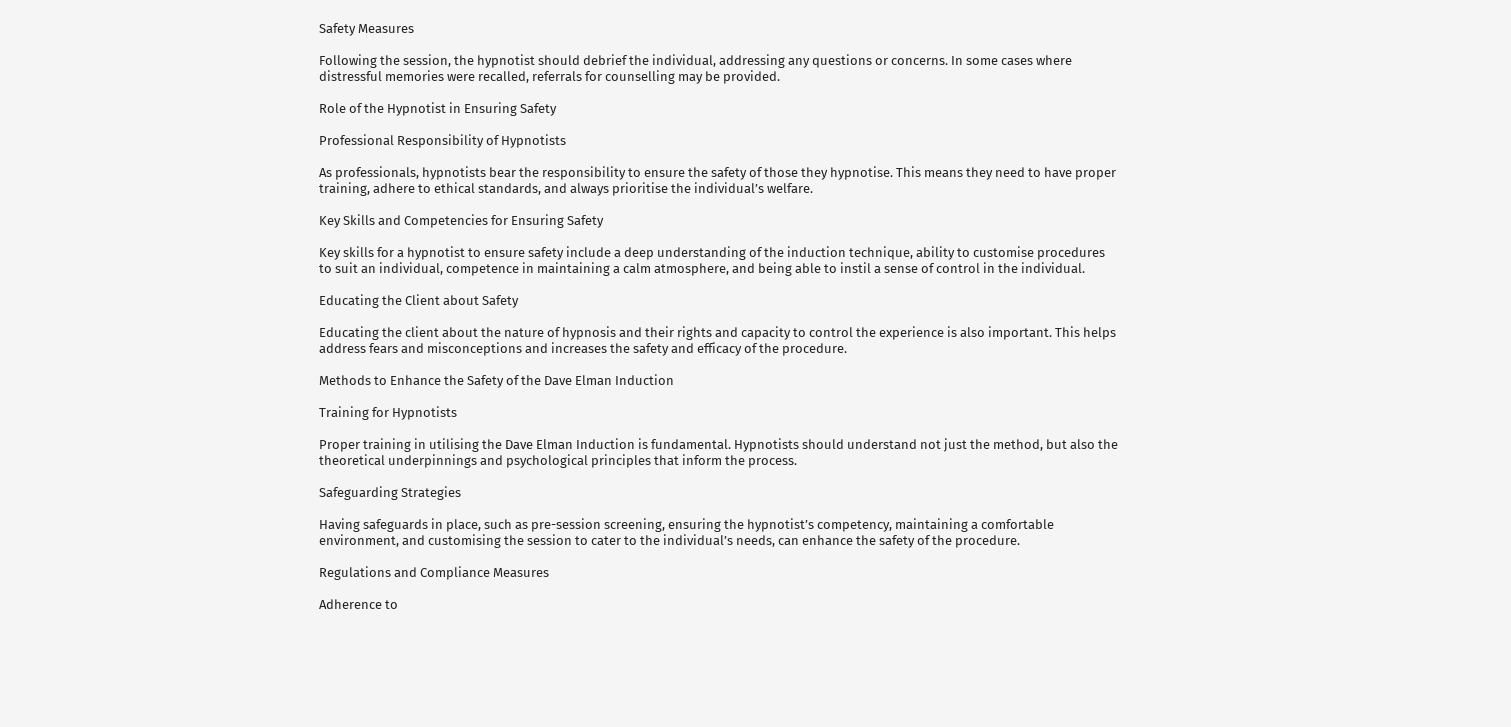Safety Measures

Following the session, the hypnotist should debrief the individual, addressing any questions or concerns. In some cases where distressful memories were recalled, referrals for counselling may be provided.

Role of the Hypnotist in Ensuring Safety

Professional Responsibility of Hypnotists

As professionals, hypnotists bear the responsibility to ensure the safety of those they hypnotise. This means they need to have proper training, adhere to ethical standards, and always prioritise the individual’s welfare.

Key Skills and Competencies for Ensuring Safety

Key skills for a hypnotist to ensure safety include a deep understanding of the induction technique, ability to customise procedures to suit an individual, competence in maintaining a calm atmosphere, and being able to instil a sense of control in the individual.

Educating the Client about Safety

Educating the client about the nature of hypnosis and their rights and capacity to control the experience is also important. This helps address fears and misconceptions and increases the safety and efficacy of the procedure.

Methods to Enhance the Safety of the Dave Elman Induction

Training for Hypnotists

Proper training in utilising the Dave Elman Induction is fundamental. Hypnotists should understand not just the method, but also the theoretical underpinnings and psychological principles that inform the process.

Safeguarding Strategies

Having safeguards in place, such as pre-session screening, ensuring the hypnotist’s competency, maintaining a comfortable environment, and customising the session to cater to the individual’s needs, can enhance the safety of the procedure.

Regulations and Compliance Measures

Adherence to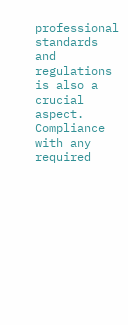professional standards and regulations is also a crucial aspect. Compliance with any required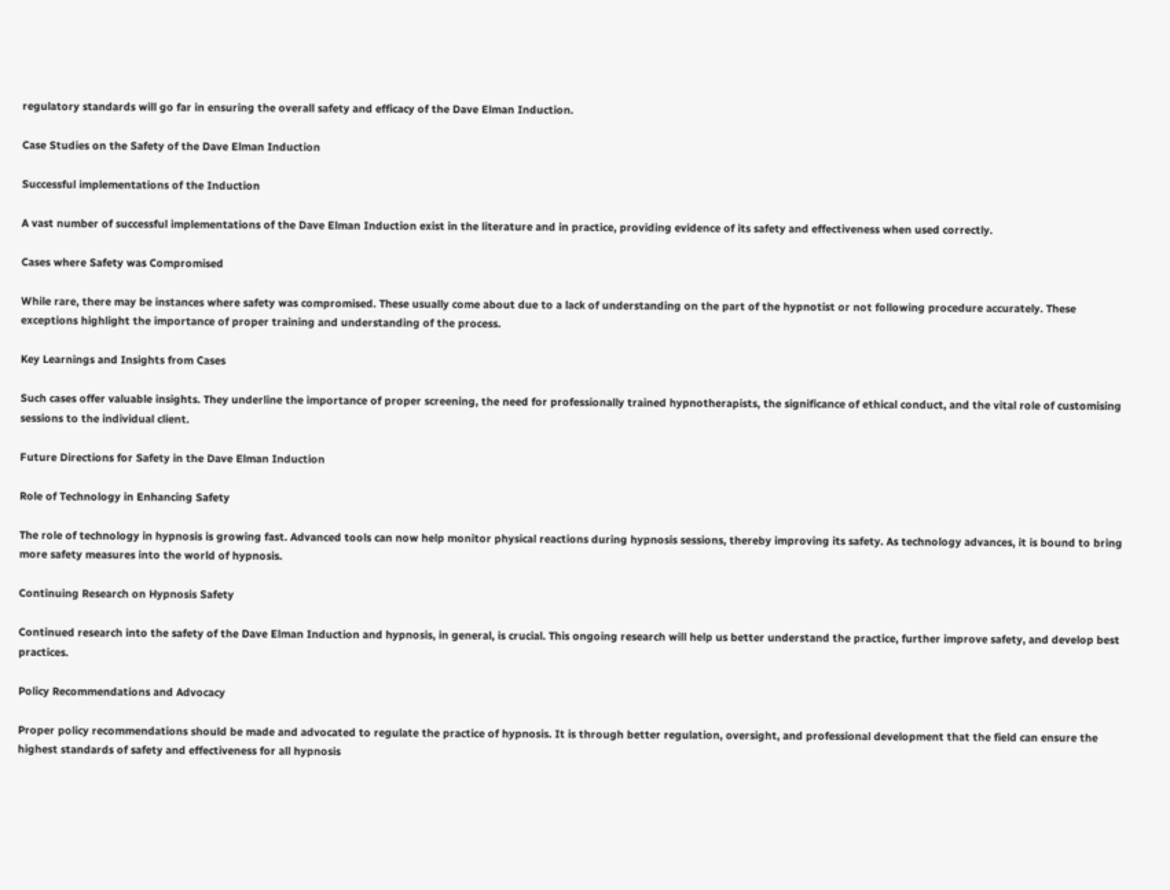regulatory standards will go far in ensuring the overall safety and efficacy of the Dave Elman Induction.

Case Studies on the Safety of the Dave Elman Induction

Successful implementations of the Induction

A vast number of successful implementations of the Dave Elman Induction exist in the literature and in practice, providing evidence of its safety and effectiveness when used correctly.

Cases where Safety was Compromised

While rare, there may be instances where safety was compromised. These usually come about due to a lack of understanding on the part of the hypnotist or not following procedure accurately. These exceptions highlight the importance of proper training and understanding of the process.

Key Learnings and Insights from Cases

Such cases offer valuable insights. They underline the importance of proper screening, the need for professionally trained hypnotherapists, the significance of ethical conduct, and the vital role of customising sessions to the individual client.

Future Directions for Safety in the Dave Elman Induction

Role of Technology in Enhancing Safety

The role of technology in hypnosis is growing fast. Advanced tools can now help monitor physical reactions during hypnosis sessions, thereby improving its safety. As technology advances, it is bound to bring more safety measures into the world of hypnosis.

Continuing Research on Hypnosis Safety

Continued research into the safety of the Dave Elman Induction and hypnosis, in general, is crucial. This ongoing research will help us better understand the practice, further improve safety, and develop best practices.

Policy Recommendations and Advocacy

Proper policy recommendations should be made and advocated to regulate the practice of hypnosis. It is through better regulation, oversight, and professional development that the field can ensure the highest standards of safety and effectiveness for all hypnosis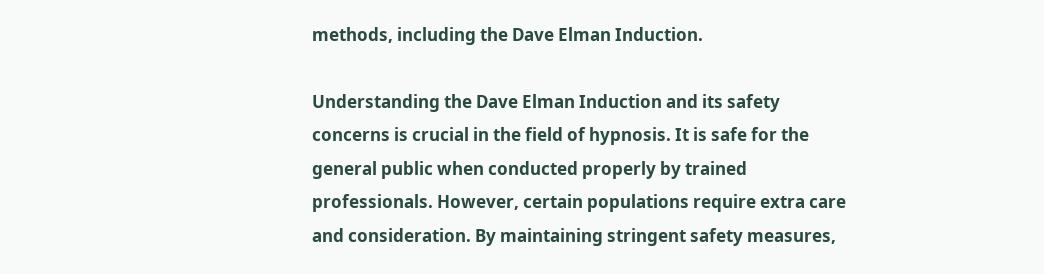methods, including the Dave Elman Induction.

Understanding the Dave Elman Induction and its safety concerns is crucial in the field of hypnosis. It is safe for the general public when conducted properly by trained professionals. However, certain populations require extra care and consideration. By maintaining stringent safety measures,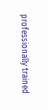professionally trained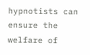hypnotists can ensure the welfare of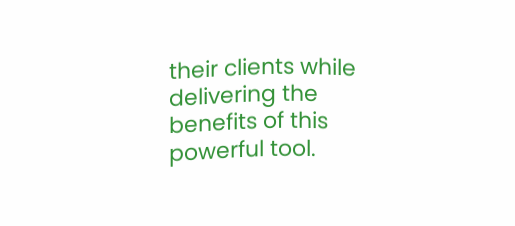their clients while delivering the benefits of this powerful tool.